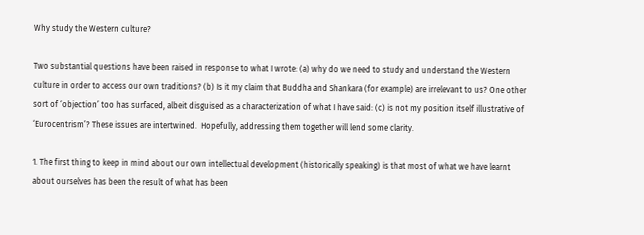Why study the Western culture?

Two substantial questions have been raised in response to what I wrote: (a) why do we need to study and understand the Western culture in order to access our own traditions? (b) Is it my claim that Buddha and Shankara (for example) are irrelevant to us? One other sort of ‘objection’ too has surfaced, albeit disguised as a characterization of what I have said: (c) is not my position itself illustrative of ‘Eurocentrism’? These issues are intertwined.  Hopefully, addressing them together will lend some clarity.

1. The first thing to keep in mind about our own intellectual development (historically speaking) is that most of what we have learnt about ourselves has been the result of what has been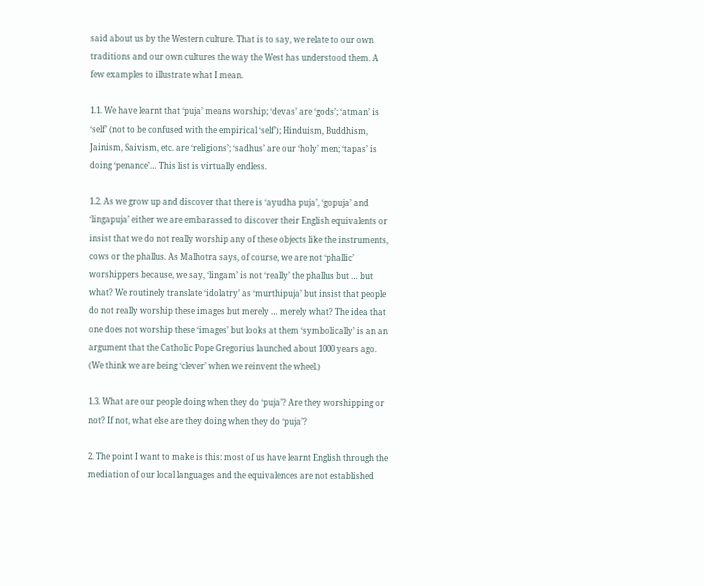said about us by the Western culture. That is to say, we relate to our own traditions and our own cultures the way the West has understood them. A few examples to illustrate what I mean.

1.1. We have learnt that ‘puja’ means worship; ‘devas’ are ‘gods’; ‘atman’ is ‘self’ (not to be confused with the empirical ‘self’); Hinduism, Buddhism, Jainism, Saivism, etc. are ‘religions’; ‘sadhus’ are our ‘holy’ men; ‘tapas’ is doing ‘penance’… This list is virtually endless.

1.2. As we grow up and discover that there is ‘ayudha puja’, ‘gopuja’ and ‘lingapuja’ either we are embarassed to discover their English equivalents or insist that we do not really worship any of these objects like the instruments, cows or the phallus. As Malhotra says, of course, we are not ‘phallic’ worshippers because, we say, ‘lingam’ is not ‘really’ the phallus but … but what? We routinely translate ‘idolatry’ as ‘murthipuja’ but insist that people do not really worship these images but merely … merely what? The idea that one does not worship these ‘images’ but looks at them ‘symbolically’ is an an argument that the Catholic Pope Gregorius launched about 1000 years ago. (We think we are being ‘clever’ when we reinvent the wheel.)

1.3. What are our people doing when they do ‘puja’? Are they worshipping or not? If not, what else are they doing when they do ‘puja’?

2. The point I want to make is this: most of us have learnt English through the mediation of our local languages and the equivalences are not established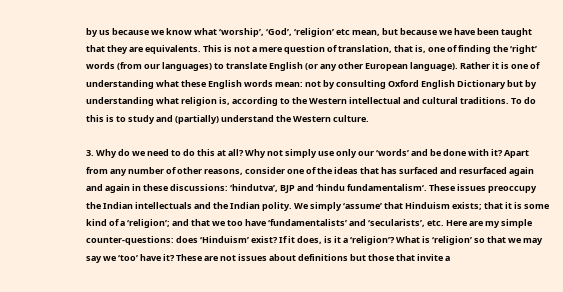by us because we know what ‘worship’, ‘God’, ‘religion’ etc mean, but because we have been taught that they are equivalents. This is not a mere question of translation, that is, one of finding the ‘right’ words (from our languages) to translate English (or any other European language). Rather it is one of understanding what these English words mean: not by consulting Oxford English Dictionary but by understanding what religion is, according to the Western intellectual and cultural traditions. To do this is to study and (partially) understand the Western culture.

3. Why do we need to do this at all? Why not simply use only our ‘words’ and be done with it? Apart from any number of other reasons, consider one of the ideas that has surfaced and resurfaced again and again in these discussions: ‘hindutva’, BJP and ‘hindu fundamentalism’. These issues preoccupy the Indian intellectuals and the Indian polity. We simply ‘assume’ that Hinduism exists; that it is some kind of a ‘religion’; and that we too have ‘fundamentalists’ and ‘secularists’, etc. Here are my simple counter-questions: does ‘Hinduism’ exist? If it does, is it a ‘religion’? What is ‘religion’ so that we may say we ‘too’ have it? These are not issues about definitions but those that invite a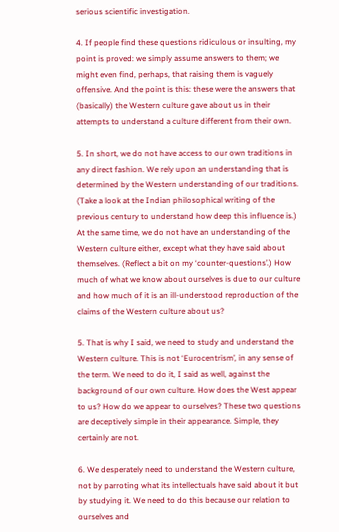serious scientific investigation.

4. If people find these questions ridiculous or insulting, my point is proved: we simply assume answers to them; we might even find, perhaps, that raising them is vaguely offensive. And the point is this: these were the answers that (basically) the Western culture gave about us in their attempts to understand a culture different from their own.

5. In short, we do not have access to our own traditions in any direct fashion. We rely upon an understanding that is determined by the Western understanding of our traditions. (Take a look at the Indian philosophical writing of the previous century to understand how deep this influence is.) At the same time, we do not have an understanding of the Western culture either, except what they have said about themselves. (Reflect a bit on my ‘counter-questions’.) How much of what we know about ourselves is due to our culture and how much of it is an ill-understood reproduction of the claims of the Western culture about us?

5. That is why I said, we need to study and understand the Western culture. This is not ‘Eurocentrism’, in any sense of the term. We need to do it, I said as well, against the background of our own culture. How does the West appear to us? How do we appear to ourselves? These two questions are deceptively simple in their appearance. Simple, they certainly are not.

6. We desperately need to understand the Western culture, not by parroting what its intellectuals have said about it but by studying it. We need to do this because our relation to ourselves and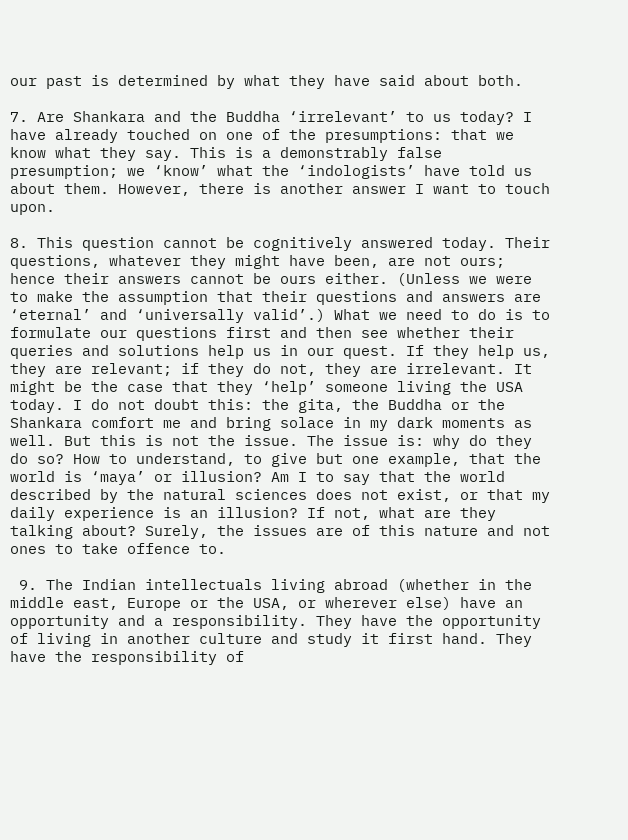our past is determined by what they have said about both.

7. Are Shankara and the Buddha ‘irrelevant’ to us today? I have already touched on one of the presumptions: that we know what they say. This is a demonstrably false presumption; we ‘know’ what the ‘indologists’ have told us about them. However, there is another answer I want to touch upon.

8. This question cannot be cognitively answered today. Their questions, whatever they might have been, are not ours; hence their answers cannot be ours either. (Unless we were to make the assumption that their questions and answers are ‘eternal’ and ‘universally valid’.) What we need to do is to formulate our questions first and then see whether their queries and solutions help us in our quest. If they help us, they are relevant; if they do not, they are irrelevant. It might be the case that they ‘help’ someone living the USA today. I do not doubt this: the gita, the Buddha or the Shankara comfort me and bring solace in my dark moments as well. But this is not the issue. The issue is: why do they do so? How to understand, to give but one example, that the world is ‘maya’ or illusion? Am I to say that the world described by the natural sciences does not exist, or that my daily experience is an illusion? If not, what are they talking about? Surely, the issues are of this nature and not ones to take offence to.

 9. The Indian intellectuals living abroad (whether in the middle east, Europe or the USA, or wherever else) have an opportunity and a responsibility. They have the opportunity of living in another culture and study it first hand. They have the responsibility of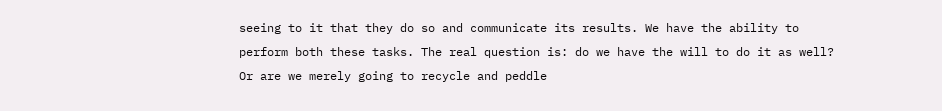seeing to it that they do so and communicate its results. We have the ability to perform both these tasks. The real question is: do we have the will to do it as well? Or are we merely going to recycle and peddle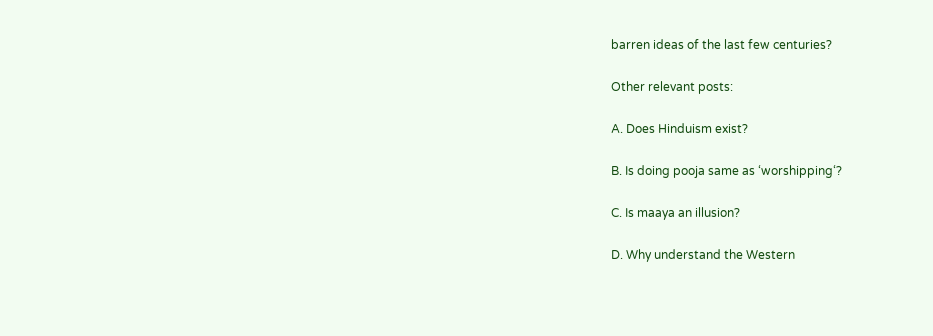barren ideas of the last few centuries?

Other relevant posts:

A. Does Hinduism exist?

B. Is doing pooja same as ‘worshipping‘?

C. Is maaya an illusion?

D. Why understand the Western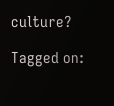culture?

Tagged on: